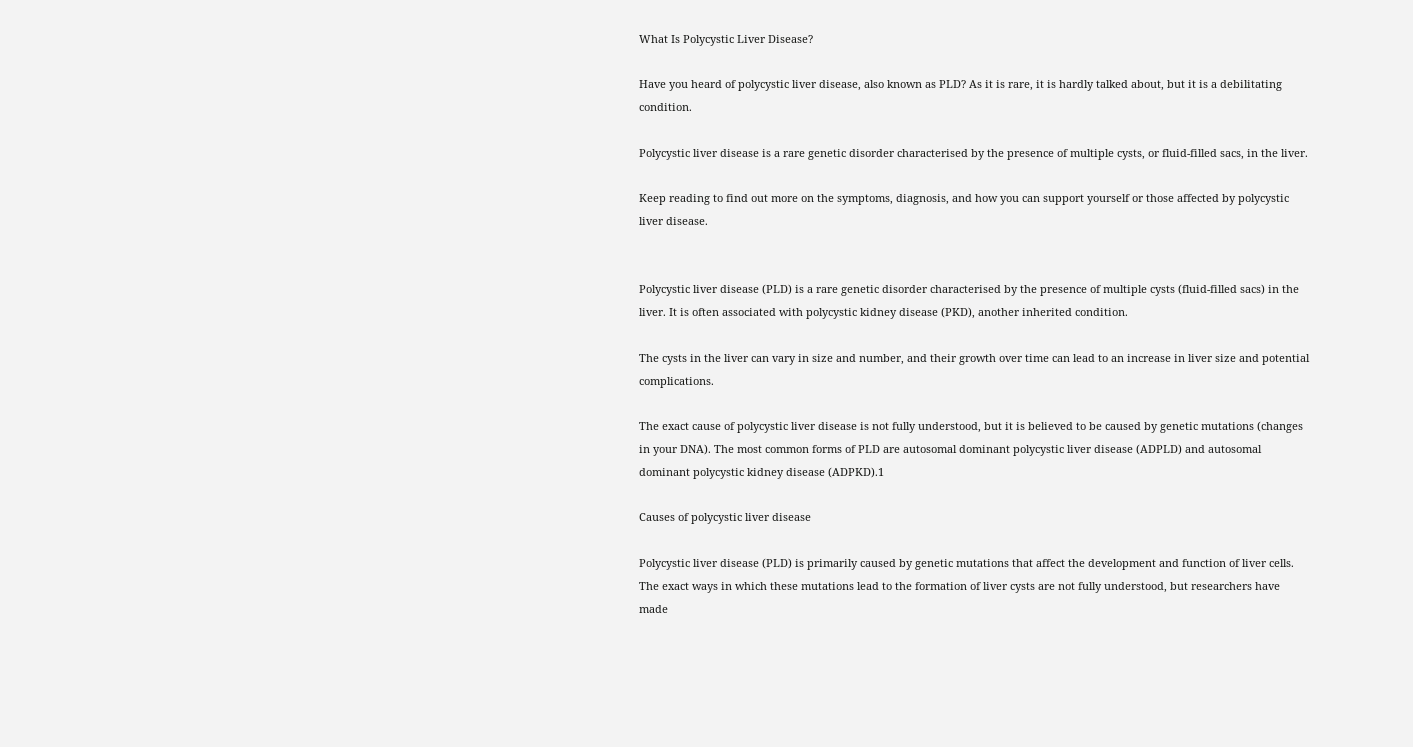What Is Polycystic Liver Disease?

Have you heard of polycystic liver disease, also known as PLD? As it is rare, it is hardly talked about, but it is a debilitating condition.

Polycystic liver disease is a rare genetic disorder characterised by the presence of multiple cysts, or fluid-filled sacs, in the liver.

Keep reading to find out more on the symptoms, diagnosis, and how you can support yourself or those affected by polycystic liver disease.


Polycystic liver disease (PLD) is a rare genetic disorder characterised by the presence of multiple cysts (fluid-filled sacs) in the liver. It is often associated with polycystic kidney disease (PKD), another inherited condition.

The cysts in the liver can vary in size and number, and their growth over time can lead to an increase in liver size and potential complications.

The exact cause of polycystic liver disease is not fully understood, but it is believed to be caused by genetic mutations (changes in your DNA). The most common forms of PLD are autosomal dominant polycystic liver disease (ADPLD) and autosomal dominant polycystic kidney disease (ADPKD).1

Causes of polycystic liver disease

Polycystic liver disease (PLD) is primarily caused by genetic mutations that affect the development and function of liver cells. The exact ways in which these mutations lead to the formation of liver cysts are not fully understood, but researchers have made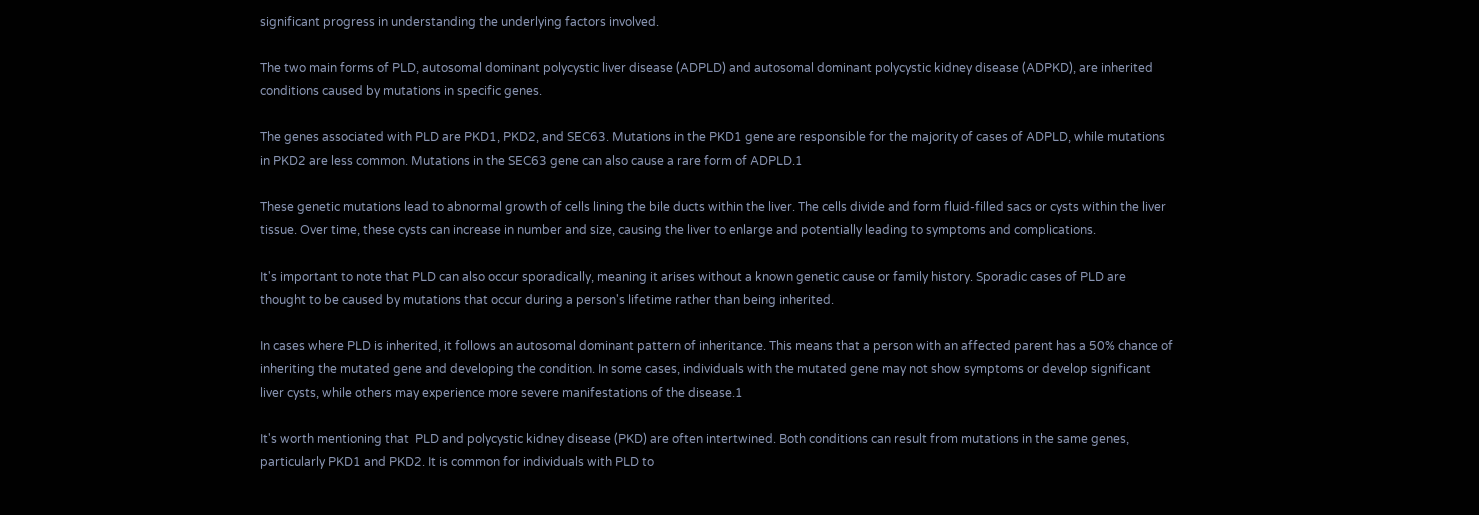significant progress in understanding the underlying factors involved.

The two main forms of PLD, autosomal dominant polycystic liver disease (ADPLD) and autosomal dominant polycystic kidney disease (ADPKD), are inherited conditions caused by mutations in specific genes.

The genes associated with PLD are PKD1, PKD2, and SEC63. Mutations in the PKD1 gene are responsible for the majority of cases of ADPLD, while mutations in PKD2 are less common. Mutations in the SEC63 gene can also cause a rare form of ADPLD.1

These genetic mutations lead to abnormal growth of cells lining the bile ducts within the liver. The cells divide and form fluid-filled sacs or cysts within the liver tissue. Over time, these cysts can increase in number and size, causing the liver to enlarge and potentially leading to symptoms and complications.

It's important to note that PLD can also occur sporadically, meaning it arises without a known genetic cause or family history. Sporadic cases of PLD are thought to be caused by mutations that occur during a person's lifetime rather than being inherited.

In cases where PLD is inherited, it follows an autosomal dominant pattern of inheritance. This means that a person with an affected parent has a 50% chance of inheriting the mutated gene and developing the condition. In some cases, individuals with the mutated gene may not show symptoms or develop significant liver cysts, while others may experience more severe manifestations of the disease.1

It's worth mentioning that  PLD and polycystic kidney disease (PKD) are often intertwined. Both conditions can result from mutations in the same genes, particularly PKD1 and PKD2. It is common for individuals with PLD to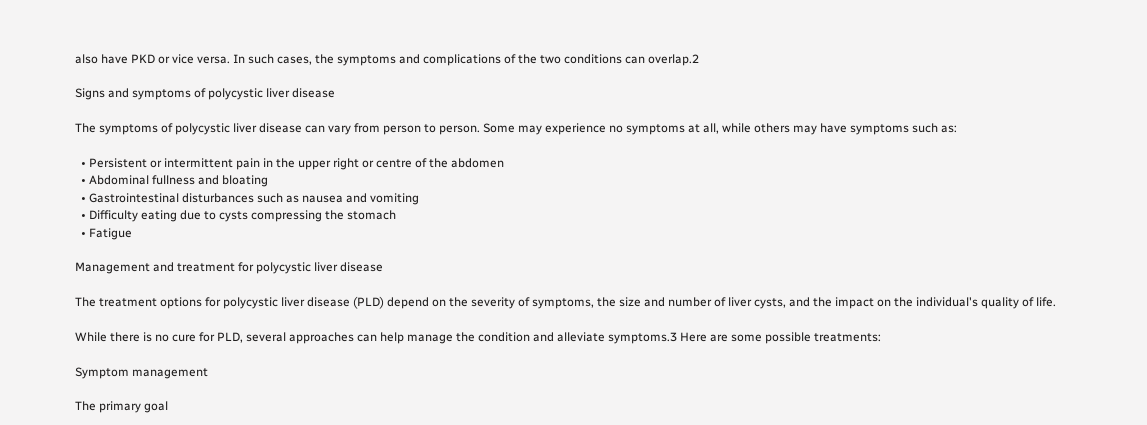also have PKD or vice versa. In such cases, the symptoms and complications of the two conditions can overlap.2

Signs and symptoms of polycystic liver disease

The symptoms of polycystic liver disease can vary from person to person. Some may experience no symptoms at all, while others may have symptoms such as:

  • Persistent or intermittent pain in the upper right or centre of the abdomen
  • Abdominal fullness and bloating
  • Gastrointestinal disturbances such as nausea and vomiting
  • Difficulty eating due to cysts compressing the stomach
  • Fatigue

Management and treatment for polycystic liver disease

The treatment options for polycystic liver disease (PLD) depend on the severity of symptoms, the size and number of liver cysts, and the impact on the individual's quality of life.

While there is no cure for PLD, several approaches can help manage the condition and alleviate symptoms.3 Here are some possible treatments:

Symptom management

The primary goal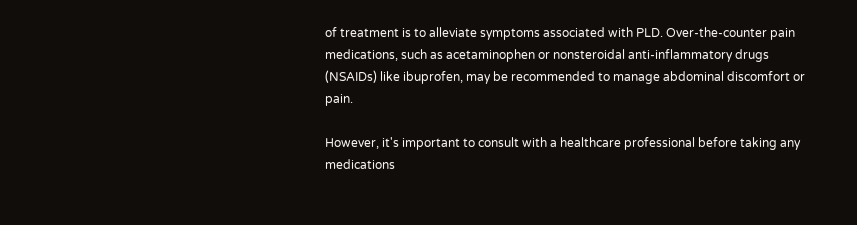of treatment is to alleviate symptoms associated with PLD. Over-the-counter pain medications, such as acetaminophen or nonsteroidal anti-inflammatory drugs (NSAIDs) like ibuprofen, may be recommended to manage abdominal discomfort or pain.

However, it's important to consult with a healthcare professional before taking any medications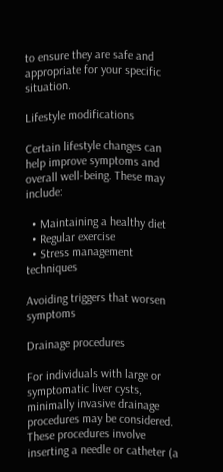to ensure they are safe and appropriate for your specific situation.

Lifestyle modifications

Certain lifestyle changes can help improve symptoms and overall well-being. These may include:

  • Maintaining a healthy diet
  • Regular exercise
  • Stress management techniques

Avoiding triggers that worsen symptoms

Drainage procedures

For individuals with large or symptomatic liver cysts, minimally invasive drainage procedures may be considered. These procedures involve inserting a needle or catheter (a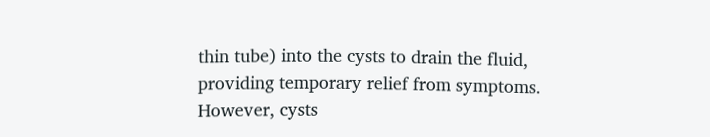thin tube) into the cysts to drain the fluid, providing temporary relief from symptoms. However, cysts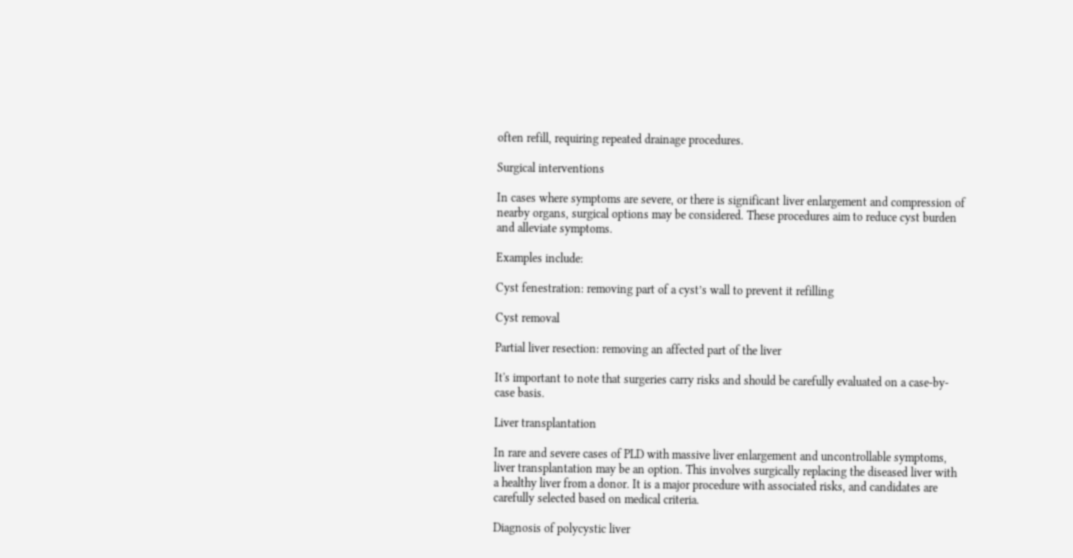often refill, requiring repeated drainage procedures.

Surgical interventions

In cases where symptoms are severe, or there is significant liver enlargement and compression of nearby organs, surgical options may be considered. These procedures aim to reduce cyst burden and alleviate symptoms.

Examples include:

Cyst fenestration: removing part of a cyst’s wall to prevent it refilling

Cyst removal

Partial liver resection: removing an affected part of the liver

It's important to note that surgeries carry risks and should be carefully evaluated on a case-by-case basis.

Liver transplantation

In rare and severe cases of PLD with massive liver enlargement and uncontrollable symptoms, liver transplantation may be an option. This involves surgically replacing the diseased liver with a healthy liver from a donor. It is a major procedure with associated risks, and candidates are carefully selected based on medical criteria.

Diagnosis of polycystic liver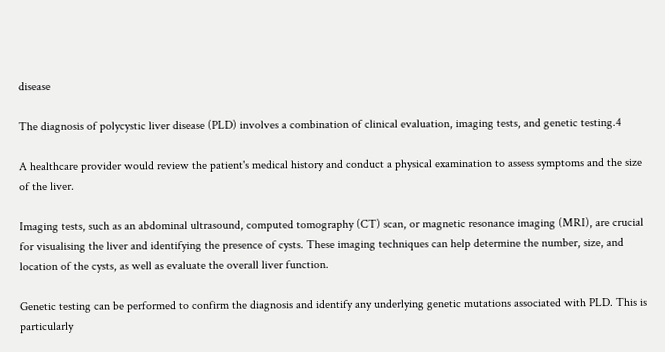disease

The diagnosis of polycystic liver disease (PLD) involves a combination of clinical evaluation, imaging tests, and genetic testing.4

A healthcare provider would review the patient's medical history and conduct a physical examination to assess symptoms and the size of the liver.

Imaging tests, such as an abdominal ultrasound, computed tomography (CT) scan, or magnetic resonance imaging (MRI), are crucial for visualising the liver and identifying the presence of cysts. These imaging techniques can help determine the number, size, and location of the cysts, as well as evaluate the overall liver function.

Genetic testing can be performed to confirm the diagnosis and identify any underlying genetic mutations associated with PLD. This is particularly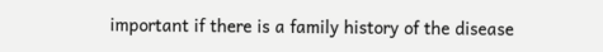important if there is a family history of the disease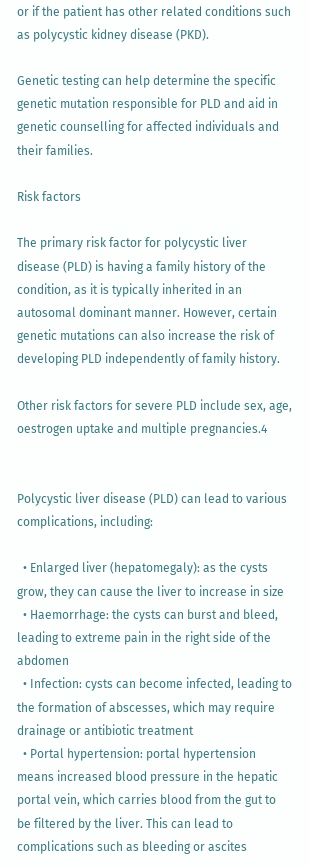or if the patient has other related conditions such as polycystic kidney disease (PKD).

Genetic testing can help determine the specific genetic mutation responsible for PLD and aid in genetic counselling for affected individuals and their families.

Risk factors

The primary risk factor for polycystic liver disease (PLD) is having a family history of the condition, as it is typically inherited in an autosomal dominant manner. However, certain genetic mutations can also increase the risk of developing PLD independently of family history.

Other risk factors for severe PLD include sex, age, oestrogen uptake and multiple pregnancies.4


Polycystic liver disease (PLD) can lead to various complications, including:

  • Enlarged liver (hepatomegaly): as the cysts grow, they can cause the liver to increase in size
  • Haemorrhage: the cysts can burst and bleed, leading to extreme pain in the right side of the abdomen
  • Infection: cysts can become infected, leading to the formation of abscesses, which may require drainage or antibiotic treatment
  • Portal hypertension: portal hypertension means increased blood pressure in the hepatic portal vein, which carries blood from the gut to be filtered by the liver. This can lead to complications such as bleeding or ascites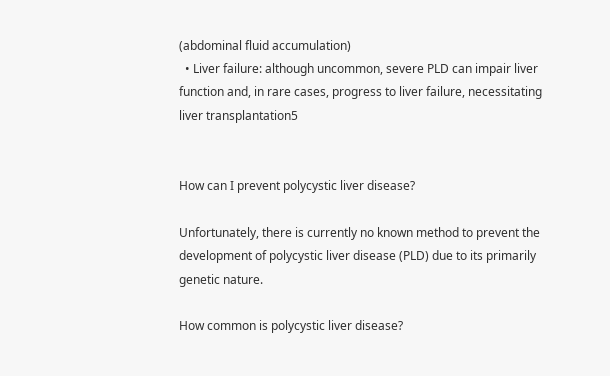(abdominal fluid accumulation)
  • Liver failure: although uncommon, severe PLD can impair liver function and, in rare cases, progress to liver failure, necessitating liver transplantation5


How can I prevent polycystic liver disease?

Unfortunately, there is currently no known method to prevent the development of polycystic liver disease (PLD) due to its primarily genetic nature.

How common is polycystic liver disease?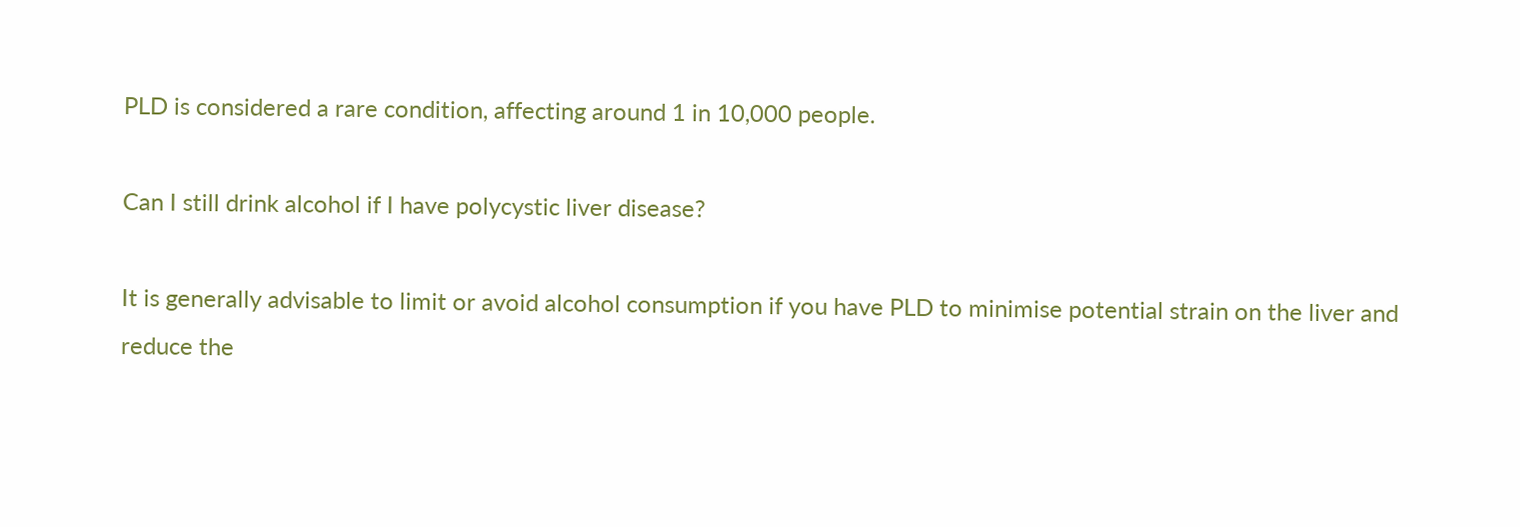PLD is considered a rare condition, affecting around 1 in 10,000 people.

Can I still drink alcohol if I have polycystic liver disease?

It is generally advisable to limit or avoid alcohol consumption if you have PLD to minimise potential strain on the liver and reduce the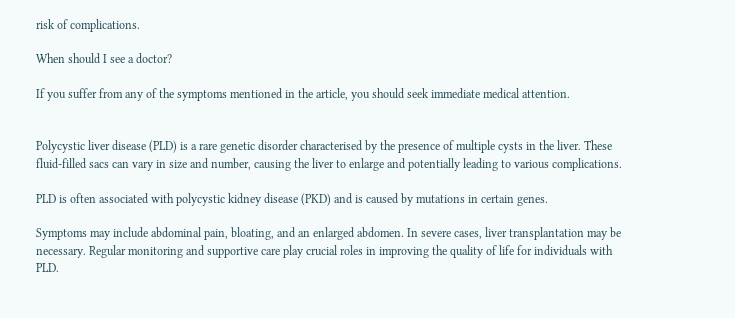risk of complications.

When should I see a doctor?

If you suffer from any of the symptoms mentioned in the article, you should seek immediate medical attention.


Polycystic liver disease (PLD) is a rare genetic disorder characterised by the presence of multiple cysts in the liver. These fluid-filled sacs can vary in size and number, causing the liver to enlarge and potentially leading to various complications.

PLD is often associated with polycystic kidney disease (PKD) and is caused by mutations in certain genes.

Symptoms may include abdominal pain, bloating, and an enlarged abdomen. In severe cases, liver transplantation may be necessary. Regular monitoring and supportive care play crucial roles in improving the quality of life for individuals with PLD.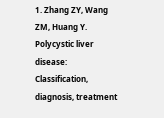1. Zhang ZY, Wang ZM, Huang Y. Polycystic liver disease: Classification, diagnosis, treatment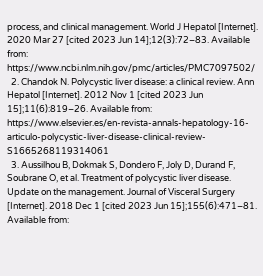process, and clinical management. World J Hepatol [Internet]. 2020 Mar 27 [cited 2023 Jun 14];12(3):72–83. Available from: https://www.ncbi.nlm.nih.gov/pmc/articles/PMC7097502/
  2. Chandok N. Polycystic liver disease: a clinical review. Ann Hepatol [Internet]. 2012 Nov 1 [cited 2023 Jun 15];11(6):819–26. Available from: https://www.elsevier.es/en-revista-annals-hepatology-16-articulo-polycystic-liver-disease-clinical-review-S1665268119314061
  3. Aussilhou B, Dokmak S, Dondero F, Joly D, Durand F, Soubrane O, et al. Treatment of polycystic liver disease. Update on the management. Journal of Visceral Surgery [Internet]. 2018 Dec 1 [cited 2023 Jun 15];155(6):471–81. Available from: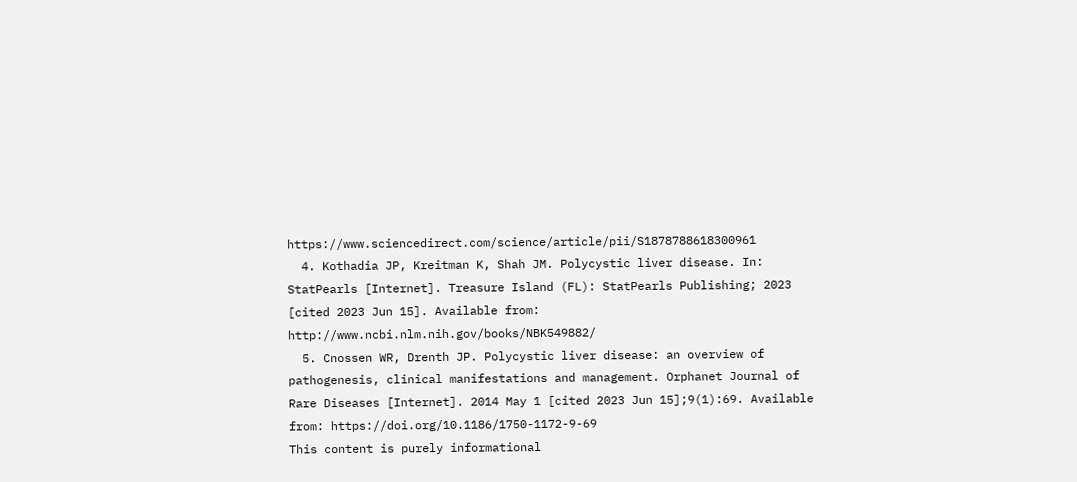https://www.sciencedirect.com/science/article/pii/S1878788618300961
  4. Kothadia JP, Kreitman K, Shah JM. Polycystic liver disease. In: StatPearls [Internet]. Treasure Island (FL): StatPearls Publishing; 2023 [cited 2023 Jun 15]. Available from: http://www.ncbi.nlm.nih.gov/books/NBK549882/
  5. Cnossen WR, Drenth JP. Polycystic liver disease: an overview of pathogenesis, clinical manifestations and management. Orphanet Journal of Rare Diseases [Internet]. 2014 May 1 [cited 2023 Jun 15];9(1):69. Available from: https://doi.org/10.1186/1750-1172-9-69
This content is purely informational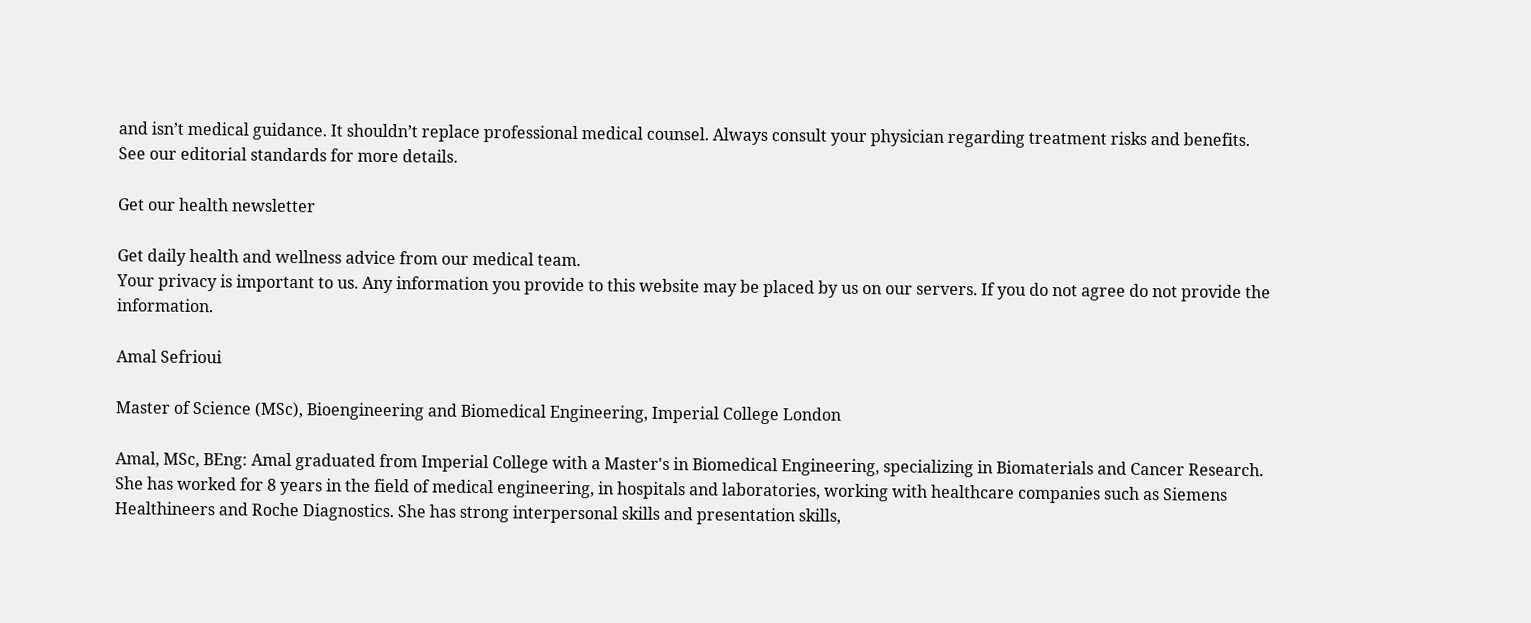and isn’t medical guidance. It shouldn’t replace professional medical counsel. Always consult your physician regarding treatment risks and benefits. See our editorial standards for more details.

Get our health newsletter

Get daily health and wellness advice from our medical team.
Your privacy is important to us. Any information you provide to this website may be placed by us on our servers. If you do not agree do not provide the information.

Amal Sefrioui

Master of Science (MSc), Bioengineering and Biomedical Engineering, Imperial College London

Amal, MSc, BEng: Amal graduated from Imperial College with a Master's in Biomedical Engineering, specializing in Biomaterials and Cancer Research. She has worked for 8 years in the field of medical engineering, in hospitals and laboratories, working with healthcare companies such as Siemens Healthineers and Roche Diagnostics. She has strong interpersonal skills and presentation skills,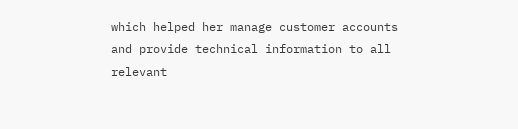which helped her manage customer accounts and provide technical information to all relevant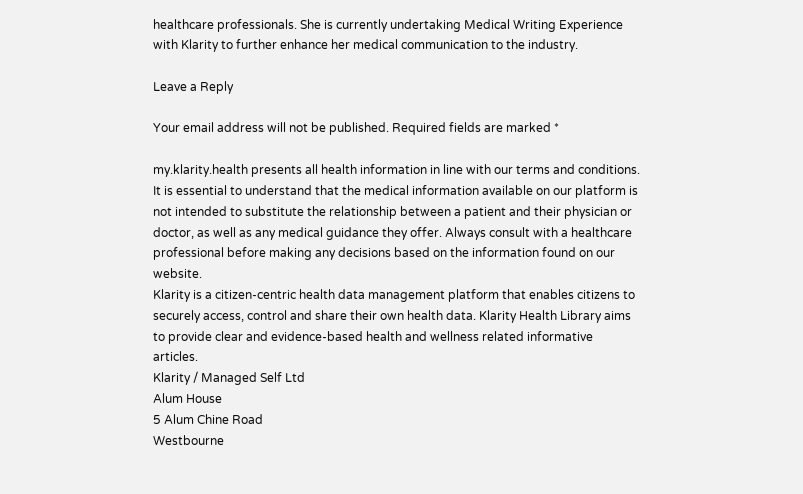healthcare professionals. She is currently undertaking Medical Writing Experience with Klarity to further enhance her medical communication to the industry.

Leave a Reply

Your email address will not be published. Required fields are marked *

my.klarity.health presents all health information in line with our terms and conditions. It is essential to understand that the medical information available on our platform is not intended to substitute the relationship between a patient and their physician or doctor, as well as any medical guidance they offer. Always consult with a healthcare professional before making any decisions based on the information found on our website.
Klarity is a citizen-centric health data management platform that enables citizens to securely access, control and share their own health data. Klarity Health Library aims to provide clear and evidence-based health and wellness related informative articles.
Klarity / Managed Self Ltd
Alum House
5 Alum Chine Road
Westbourne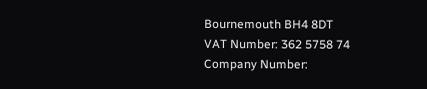Bournemouth BH4 8DT
VAT Number: 362 5758 74
Company Number: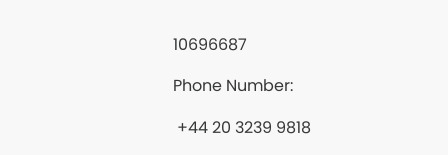10696687

Phone Number:

 +44 20 3239 9818